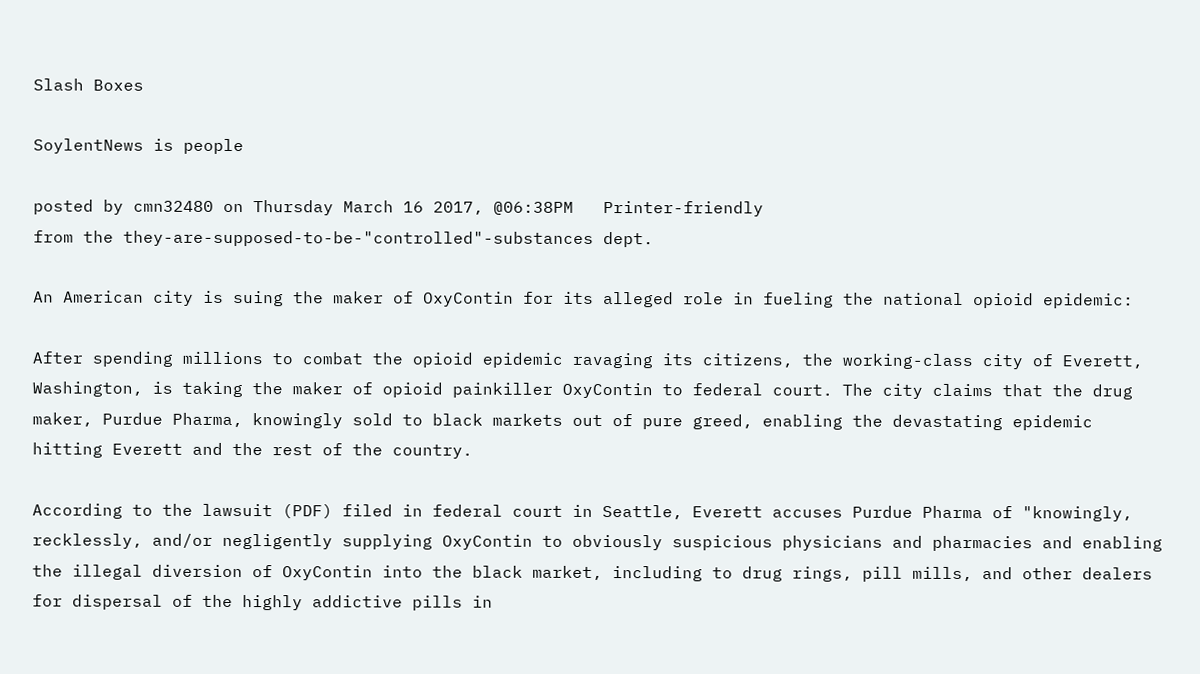Slash Boxes

SoylentNews is people

posted by cmn32480 on Thursday March 16 2017, @06:38PM   Printer-friendly
from the they-are-supposed-to-be-"controlled"-substances dept.

An American city is suing the maker of OxyContin for its alleged role in fueling the national opioid epidemic:

After spending millions to combat the opioid epidemic ravaging its citizens, the working-class city of Everett, Washington, is taking the maker of opioid painkiller OxyContin to federal court. The city claims that the drug maker, Purdue Pharma, knowingly sold to black markets out of pure greed, enabling the devastating epidemic hitting Everett and the rest of the country.

According to the lawsuit (PDF) filed in federal court in Seattle, Everett accuses Purdue Pharma of "knowingly, recklessly, and/or negligently supplying OxyContin to obviously suspicious physicians and pharmacies and enabling the illegal diversion of OxyContin into the black market, including to drug rings, pill mills, and other dealers for dispersal of the highly addictive pills in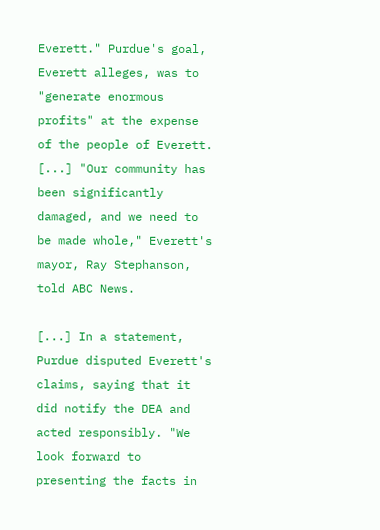Everett." Purdue's goal, Everett alleges, was to "generate enormous profits" at the expense of the people of Everett. [...] "Our community has been significantly damaged, and we need to be made whole," Everett's mayor, Ray Stephanson, told ABC News.

[...] In a statement, Purdue disputed Everett's claims, saying that it did notify the DEA and acted responsibly. "We look forward to presenting the facts in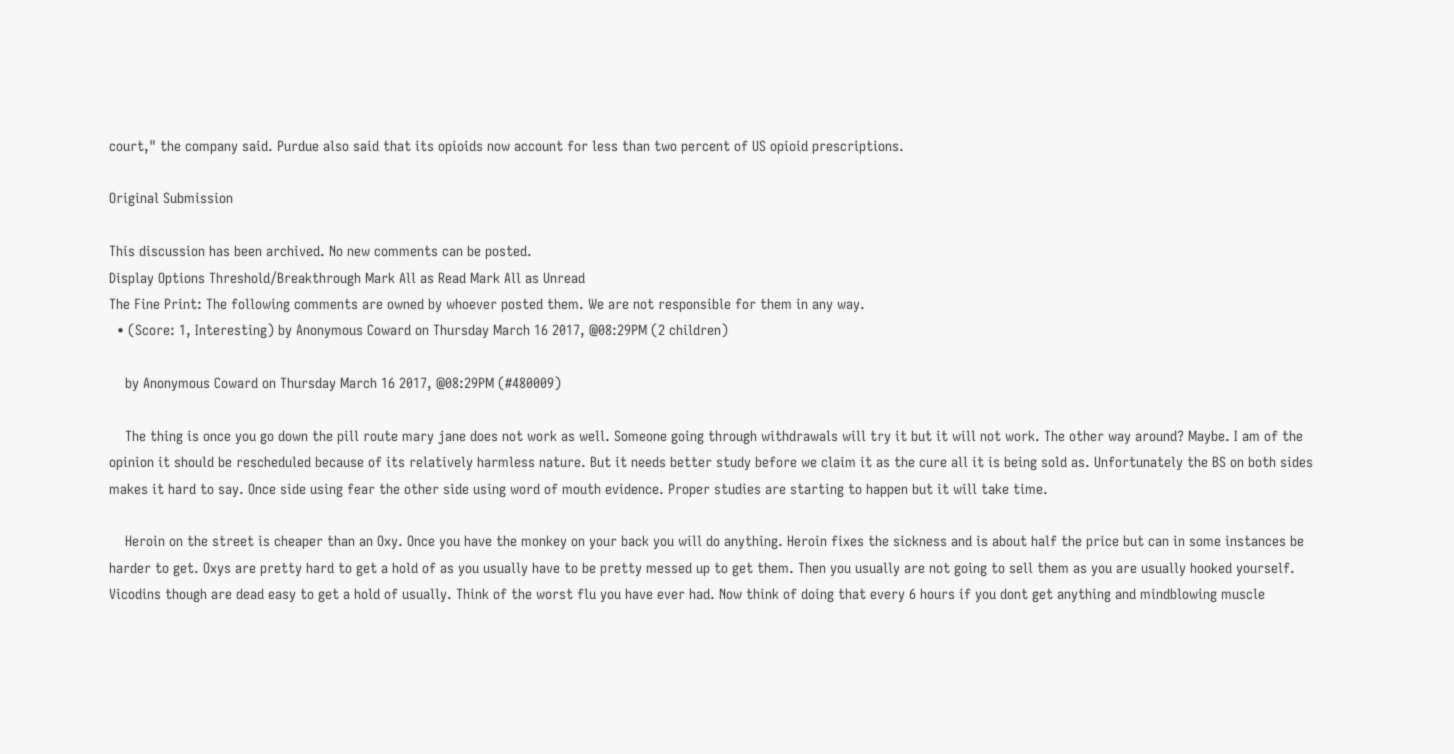court," the company said. Purdue also said that its opioids now account for less than two percent of US opioid prescriptions.

Original Submission

This discussion has been archived. No new comments can be posted.
Display Options Threshold/Breakthrough Mark All as Read Mark All as Unread
The Fine Print: The following comments are owned by whoever posted them. We are not responsible for them in any way.
  • (Score: 1, Interesting) by Anonymous Coward on Thursday March 16 2017, @08:29PM (2 children)

    by Anonymous Coward on Thursday March 16 2017, @08:29PM (#480009)

    The thing is once you go down the pill route mary jane does not work as well. Someone going through withdrawals will try it but it will not work. The other way around? Maybe. I am of the opinion it should be rescheduled because of its relatively harmless nature. But it needs better study before we claim it as the cure all it is being sold as. Unfortunately the BS on both sides makes it hard to say. Once side using fear the other side using word of mouth evidence. Proper studies are starting to happen but it will take time.

    Heroin on the street is cheaper than an Oxy. Once you have the monkey on your back you will do anything. Heroin fixes the sickness and is about half the price but can in some instances be harder to get. Oxys are pretty hard to get a hold of as you usually have to be pretty messed up to get them. Then you usually are not going to sell them as you are usually hooked yourself. Vicodins though are dead easy to get a hold of usually. Think of the worst flu you have ever had. Now think of doing that every 6 hours if you dont get anything and mindblowing muscle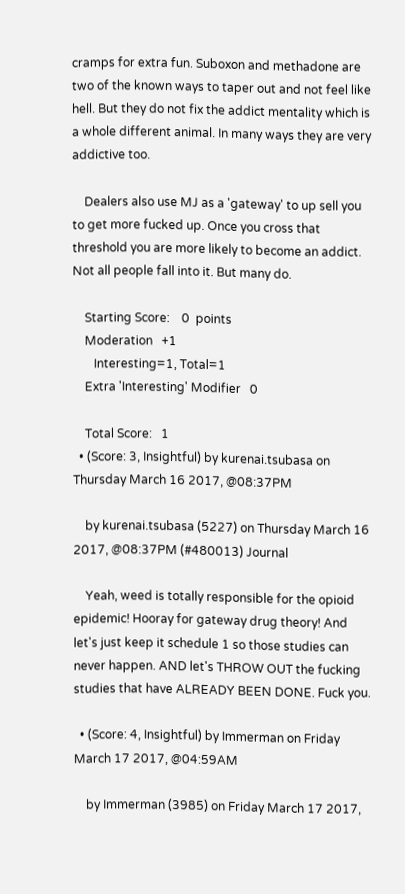cramps for extra fun. Suboxon and methadone are two of the known ways to taper out and not feel like hell. But they do not fix the addict mentality which is a whole different animal. In many ways they are very addictive too.

    Dealers also use MJ as a 'gateway' to up sell you to get more fucked up. Once you cross that threshold you are more likely to become an addict. Not all people fall into it. But many do.

    Starting Score:    0  points
    Moderation   +1
       Interesting=1, Total=1
    Extra 'Interesting' Modifier   0

    Total Score:   1
  • (Score: 3, Insightful) by kurenai.tsubasa on Thursday March 16 2017, @08:37PM

    by kurenai.tsubasa (5227) on Thursday March 16 2017, @08:37PM (#480013) Journal

    Yeah, weed is totally responsible for the opioid epidemic! Hooray for gateway drug theory! And let's just keep it schedule 1 so those studies can never happen. AND let's THROW OUT the fucking studies that have ALREADY BEEN DONE. Fuck you.

  • (Score: 4, Insightful) by Immerman on Friday March 17 2017, @04:59AM

    by Immerman (3985) on Friday March 17 2017,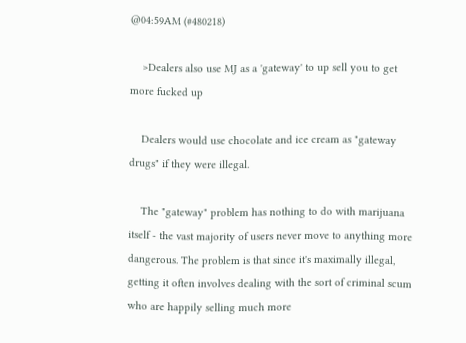@04:59AM (#480218)

    >Dealers also use MJ as a 'gateway' to up sell you to get more fucked up

    Dealers would use chocolate and ice cream as "gateway drugs" if they were illegal.

    The "gateway" problem has nothing to do with marijuana itself - the vast majority of users never move to anything more dangerous. The problem is that since it's maximally illegal, getting it often involves dealing with the sort of criminal scum who are happily selling much more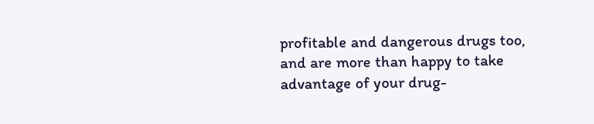profitable and dangerous drugs too, and are more than happy to take advantage of your drug-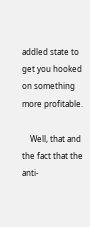addled state to get you hooked on something more profitable.

    Well, that and the fact that the anti-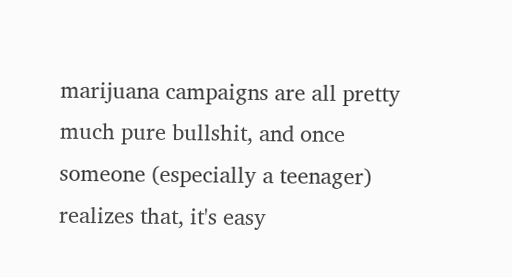marijuana campaigns are all pretty much pure bullshit, and once someone (especially a teenager) realizes that, it's easy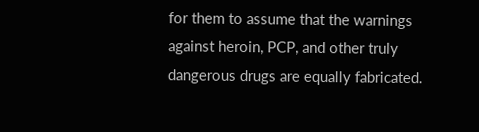for them to assume that the warnings against heroin, PCP, and other truly dangerous drugs are equally fabricated.